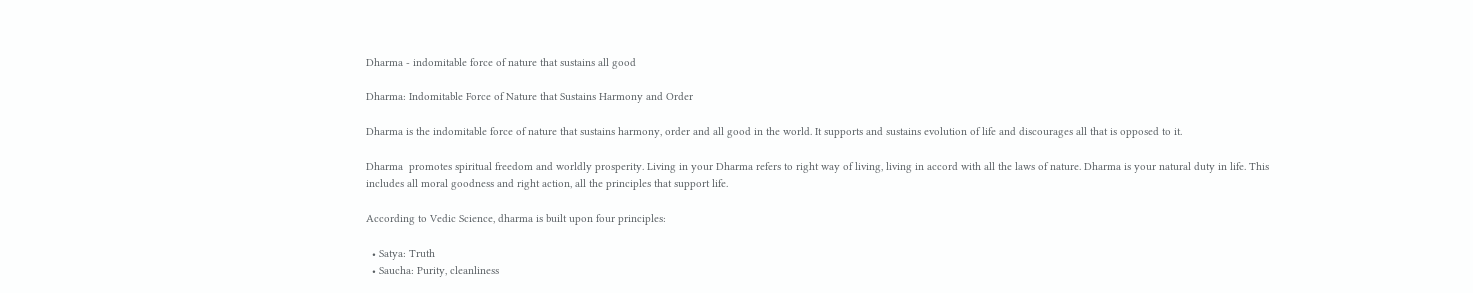Dharma - indomitable force of nature that sustains all good

Dharma: Indomitable Force of Nature that Sustains Harmony and Order

Dharma is the indomitable force of nature that sustains harmony, order and all good in the world. It supports and sustains evolution of life and discourages all that is opposed to it.

Dharma  promotes spiritual freedom and worldly prosperity. Living in your Dharma refers to right way of living, living in accord with all the laws of nature. Dharma is your natural duty in life. This includes all moral goodness and right action, all the principles that support life.

According to Vedic Science, dharma is built upon four principles:

  • Satya: Truth
  • Saucha: Purity, cleanliness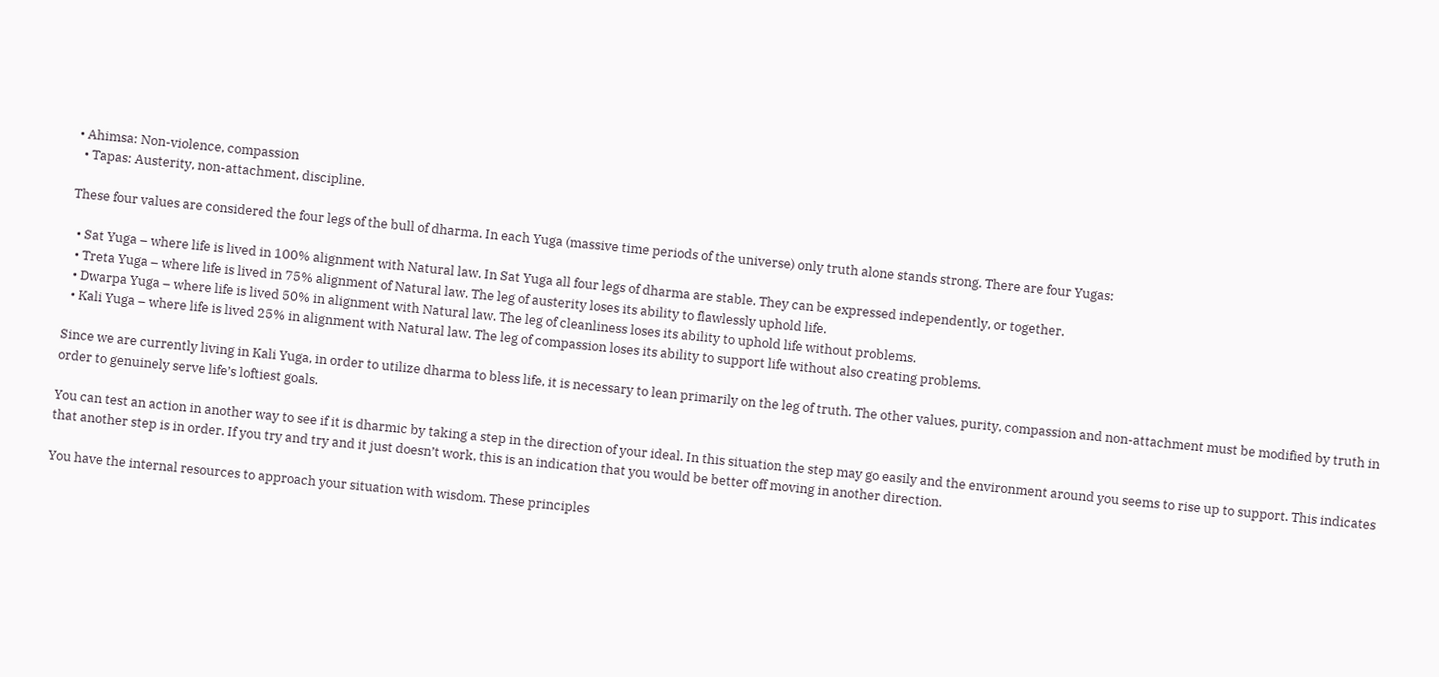• Ahimsa: Non-violence, compassion
  • Tapas: Austerity, non-attachment, discipline.

These four values are considered the four legs of the bull of dharma. In each Yuga (massive time periods of the universe) only truth alone stands strong. There are four Yugas:

  • Sat Yuga – where life is lived in 100% alignment with Natural law. In Sat Yuga all four legs of dharma are stable. They can be expressed independently, or together.
  • Treta Yuga – where life is lived in 75% alignment of Natural law. The leg of austerity loses its ability to flawlessly uphold life.
  • Dwarpa Yuga – where life is lived 50% in alignment with Natural law. The leg of cleanliness loses its ability to uphold life without problems.
  • Kali Yuga – where life is lived 25% in alignment with Natural law. The leg of compassion loses its ability to support life without also creating problems.

Since we are currently living in Kali Yuga, in order to utilize dharma to bless life, it is necessary to lean primarily on the leg of truth. The other values, purity, compassion and non-attachment must be modified by truth in order to genuinely serve life’s loftiest goals.

You can test an action in another way to see if it is dharmic by taking a step in the direction of your ideal. In this situation the step may go easily and the environment around you seems to rise up to support. This indicates that another step is in order. If you try and try and it just doesn’t work, this is an indication that you would be better off moving in another direction.

You have the internal resources to approach your situation with wisdom. These principles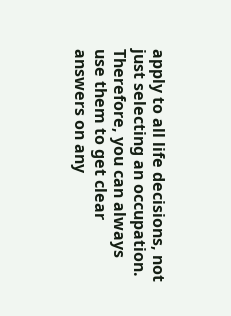apply to all life decisions, not just selecting an occupation. Therefore, you can always use them to get clear answers on any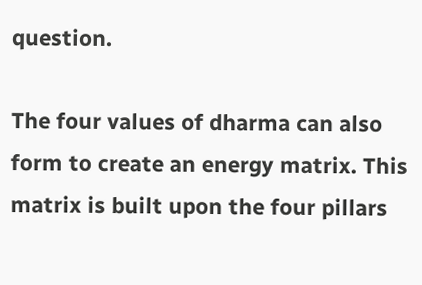question.

The four values of dharma can also form to create an energy matrix. This matrix is built upon the four pillars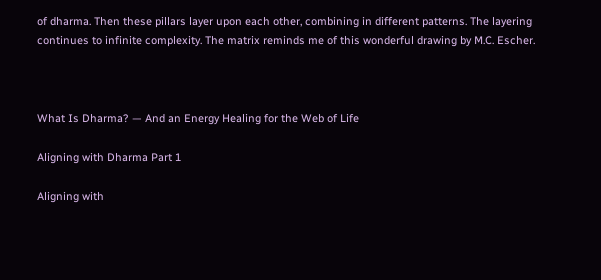of dharma. Then these pillars layer upon each other, combining in different patterns. The layering continues to infinite complexity. The matrix reminds me of this wonderful drawing by M.C. Escher.



What Is Dharma? — And an Energy Healing for the Web of Life

Aligning with Dharma Part 1

Aligning with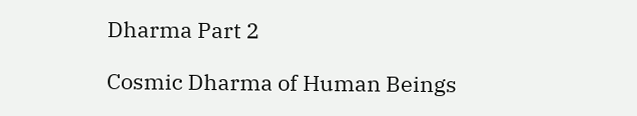Dharma Part 2

Cosmic Dharma of Human Beings